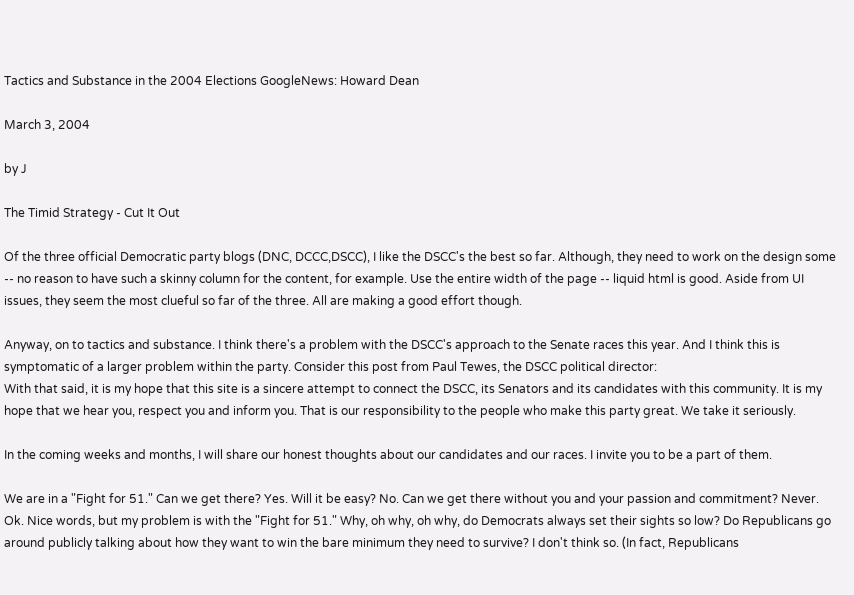Tactics and Substance in the 2004 Elections GoogleNews: Howard Dean

March 3, 2004

by J

The Timid Strategy - Cut It Out

Of the three official Democratic party blogs (DNC, DCCC,DSCC), I like the DSCC's the best so far. Although, they need to work on the design some -- no reason to have such a skinny column for the content, for example. Use the entire width of the page -- liquid html is good. Aside from UI issues, they seem the most clueful so far of the three. All are making a good effort though.

Anyway, on to tactics and substance. I think there's a problem with the DSCC's approach to the Senate races this year. And I think this is symptomatic of a larger problem within the party. Consider this post from Paul Tewes, the DSCC political director:
With that said, it is my hope that this site is a sincere attempt to connect the DSCC, its Senators and its candidates with this community. It is my hope that we hear you, respect you and inform you. That is our responsibility to the people who make this party great. We take it seriously.

In the coming weeks and months, I will share our honest thoughts about our candidates and our races. I invite you to be a part of them.

We are in a "Fight for 51." Can we get there? Yes. Will it be easy? No. Can we get there without you and your passion and commitment? Never.
Ok. Nice words, but my problem is with the "Fight for 51." Why, oh why, oh why, do Democrats always set their sights so low? Do Republicans go around publicly talking about how they want to win the bare minimum they need to survive? I don't think so. (In fact, Republicans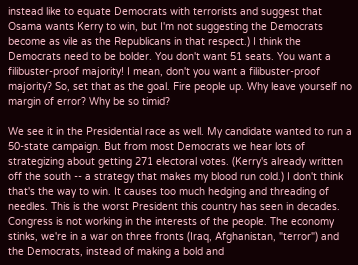instead like to equate Democrats with terrorists and suggest that Osama wants Kerry to win, but I'm not suggesting the Democrats become as vile as the Republicans in that respect.) I think the Democrats need to be bolder. You don't want 51 seats. You want a filibuster-proof majority! I mean, don't you want a filibuster-proof majority? So, set that as the goal. Fire people up. Why leave yourself no margin of error? Why be so timid?

We see it in the Presidential race as well. My candidate wanted to run a 50-state campaign. But from most Democrats we hear lots of strategizing about getting 271 electoral votes. (Kerry's already written off the south -- a strategy that makes my blood run cold.) I don't think that's the way to win. It causes too much hedging and threading of needles. This is the worst President this country has seen in decades. Congress is not working in the interests of the people. The economy stinks, we're in a war on three fronts (Iraq, Afghanistan, "terror") and the Democrats, instead of making a bold and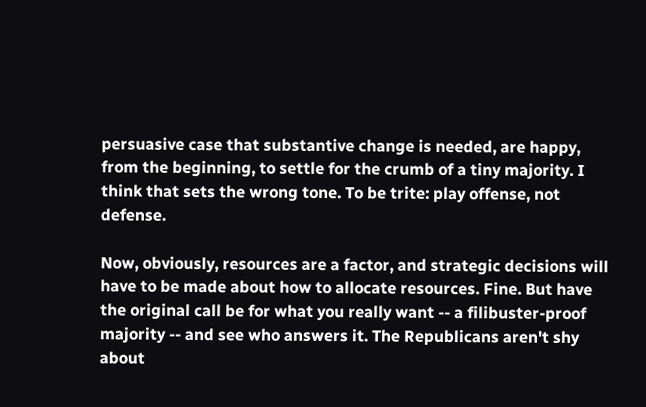persuasive case that substantive change is needed, are happy, from the beginning, to settle for the crumb of a tiny majority. I think that sets the wrong tone. To be trite: play offense, not defense.

Now, obviously, resources are a factor, and strategic decisions will have to be made about how to allocate resources. Fine. But have the original call be for what you really want -- a filibuster-proof majority -- and see who answers it. The Republicans aren't shy about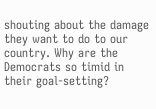shouting about the damage they want to do to our country. Why are the Democrats so timid in their goal-setting?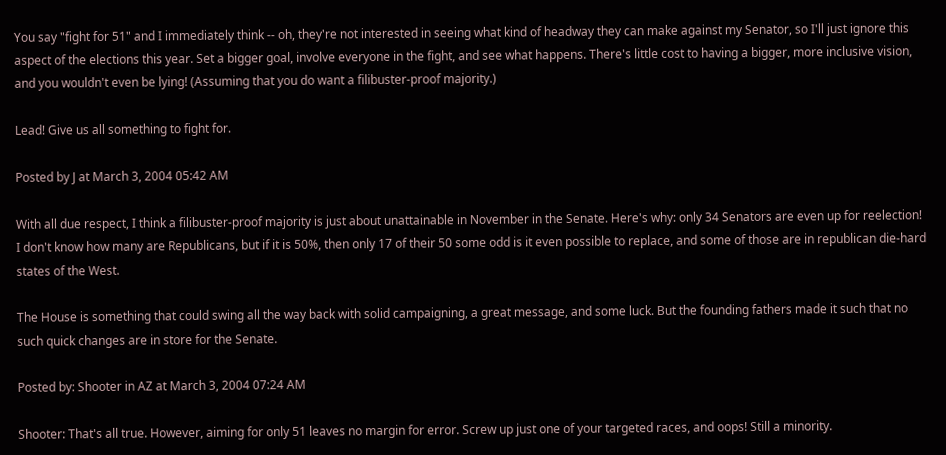You say "fight for 51" and I immediately think -- oh, they're not interested in seeing what kind of headway they can make against my Senator, so I'll just ignore this aspect of the elections this year. Set a bigger goal, involve everyone in the fight, and see what happens. There's little cost to having a bigger, more inclusive vision, and you wouldn't even be lying! (Assuming that you do want a filibuster-proof majority.)

Lead! Give us all something to fight for.

Posted by J at March 3, 2004 05:42 AM

With all due respect, I think a filibuster-proof majority is just about unattainable in November in the Senate. Here's why: only 34 Senators are even up for reelection! I don't know how many are Republicans, but if it is 50%, then only 17 of their 50 some odd is it even possible to replace, and some of those are in republican die-hard states of the West.

The House is something that could swing all the way back with solid campaigning, a great message, and some luck. But the founding fathers made it such that no such quick changes are in store for the Senate.

Posted by: Shooter in AZ at March 3, 2004 07:24 AM

Shooter: That's all true. However, aiming for only 51 leaves no margin for error. Screw up just one of your targeted races, and oops! Still a minority.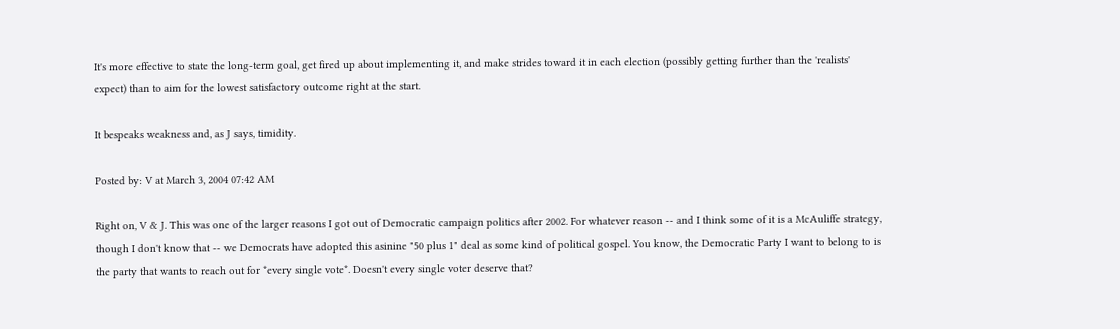It's more effective to state the long-term goal, get fired up about implementing it, and make strides toward it in each election (possibly getting further than the 'realists' expect) than to aim for the lowest satisfactory outcome right at the start.

It bespeaks weakness and, as J says, timidity.

Posted by: V at March 3, 2004 07:42 AM

Right on, V & J. This was one of the larger reasons I got out of Democratic campaign politics after 2002. For whatever reason -- and I think some of it is a McAuliffe strategy, though I don't know that -- we Democrats have adopted this asinine "50 plus 1" deal as some kind of political gospel. You know, the Democratic Party I want to belong to is the party that wants to reach out for *every single vote*. Doesn't every single voter deserve that?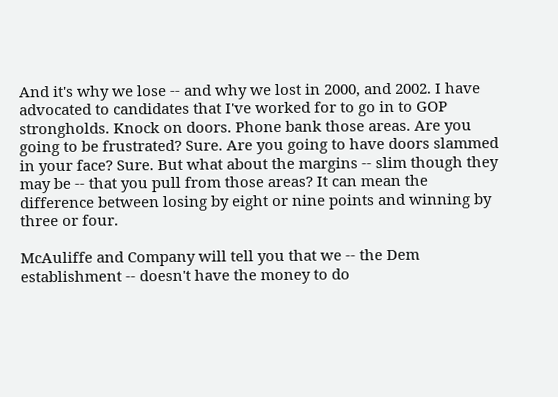And it's why we lose -- and why we lost in 2000, and 2002. I have advocated to candidates that I've worked for to go in to GOP strongholds. Knock on doors. Phone bank those areas. Are you going to be frustrated? Sure. Are you going to have doors slammed in your face? Sure. But what about the margins -- slim though they may be -- that you pull from those areas? It can mean the difference between losing by eight or nine points and winning by three or four.

McAuliffe and Company will tell you that we -- the Dem establishment -- doesn't have the money to do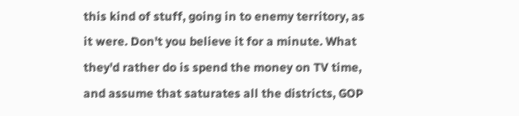this kind of stuff, going in to enemy territory, as it were. Don't you believe it for a minute. What they'd rather do is spend the money on TV time, and assume that saturates all the districts, GOP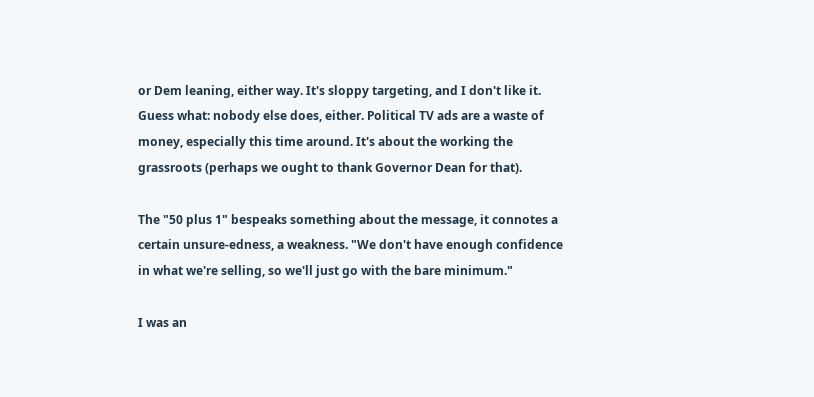or Dem leaning, either way. It's sloppy targeting, and I don't like it. Guess what: nobody else does, either. Political TV ads are a waste of money, especially this time around. It's about the working the grassroots (perhaps we ought to thank Governor Dean for that).

The "50 plus 1" bespeaks something about the message, it connotes a certain unsure-edness, a weakness. "We don't have enough confidence in what we're selling, so we'll just go with the bare minimum."

I was an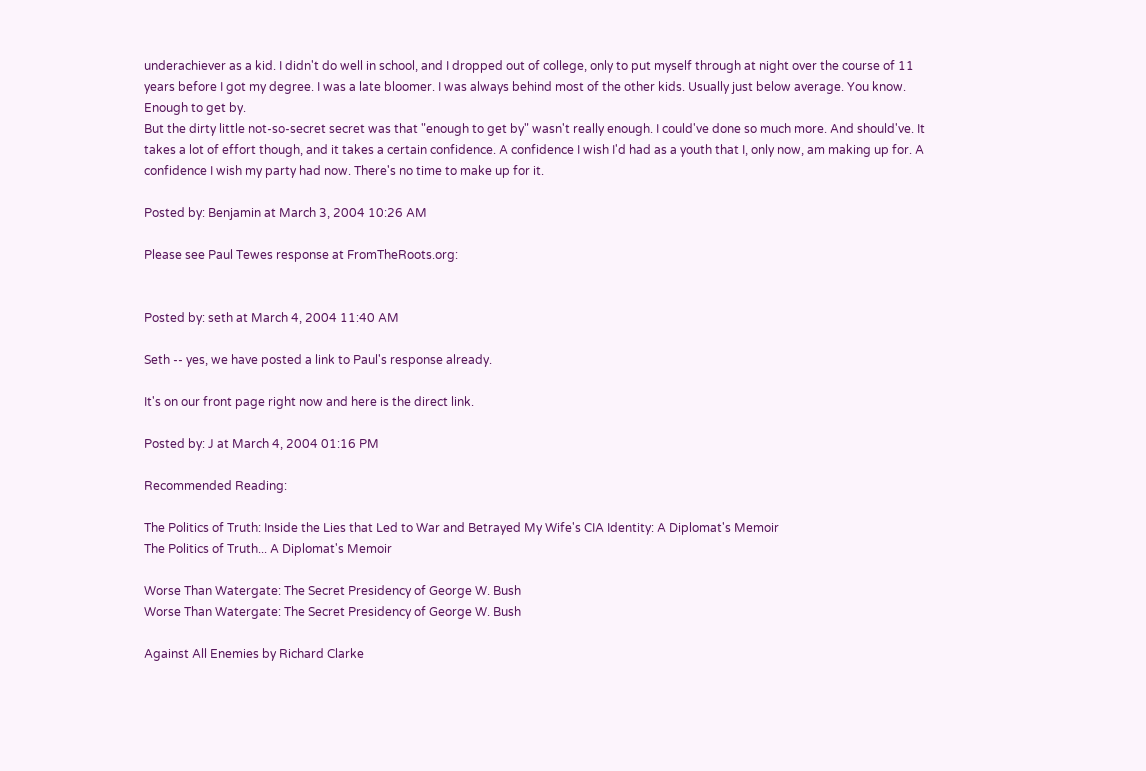underachiever as a kid. I didn't do well in school, and I dropped out of college, only to put myself through at night over the course of 11 years before I got my degree. I was a late bloomer. I was always behind most of the other kids. Usually just below average. You know. Enough to get by.
But the dirty little not-so-secret secret was that "enough to get by" wasn't really enough. I could've done so much more. And should've. It takes a lot of effort though, and it takes a certain confidence. A confidence I wish I'd had as a youth that I, only now, am making up for. A confidence I wish my party had now. There's no time to make up for it.

Posted by: Benjamin at March 3, 2004 10:26 AM

Please see Paul Tewes response at FromTheRoots.org:


Posted by: seth at March 4, 2004 11:40 AM

Seth -- yes, we have posted a link to Paul's response already.

It's on our front page right now and here is the direct link.

Posted by: J at March 4, 2004 01:16 PM

Recommended Reading:

The Politics of Truth: Inside the Lies that Led to War and Betrayed My Wife's CIA Identity: A Diplomat's Memoir
The Politics of Truth... A Diplomat's Memoir

Worse Than Watergate: The Secret Presidency of George W. Bush
Worse Than Watergate: The Secret Presidency of George W. Bush

Against All Enemies by Richard Clarke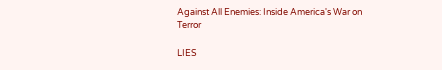Against All Enemies: Inside America's War on Terror

LIES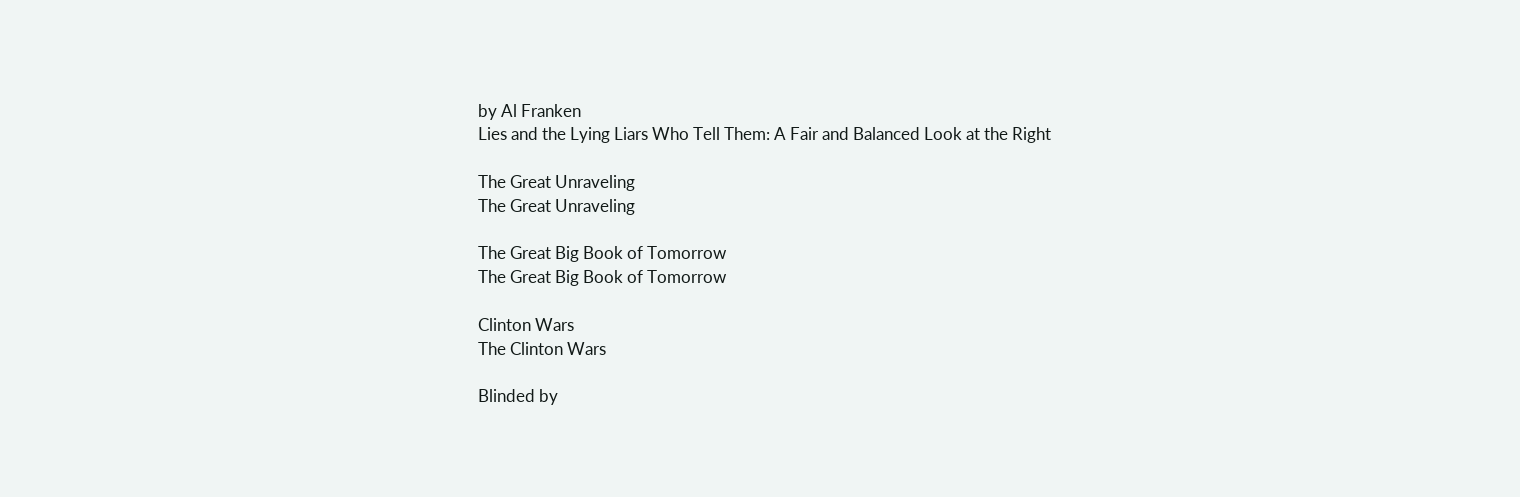by Al Franken
Lies and the Lying Liars Who Tell Them: A Fair and Balanced Look at the Right

The Great Unraveling
The Great Unraveling

The Great Big Book of Tomorrow
The Great Big Book of Tomorrow

Clinton Wars
The Clinton Wars

Blinded by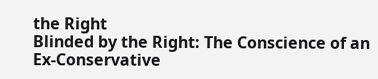the Right
Blinded by the Right: The Conscience of an Ex-Conservative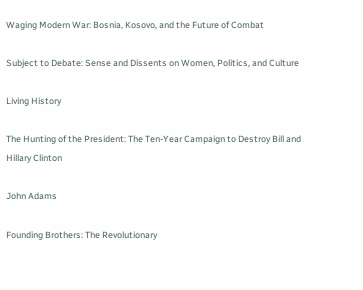Waging Modern War: Bosnia, Kosovo, and the Future of Combat

Subject to Debate: Sense and Dissents on Women, Politics, and Culture

Living History

The Hunting of the President: The Ten-Year Campaign to Destroy Bill and Hillary Clinton

John Adams

Founding Brothers: The Revolutionary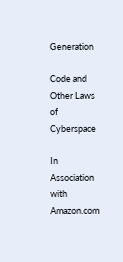Generation

Code and Other Laws of Cyberspace

In Association with Amazon.com